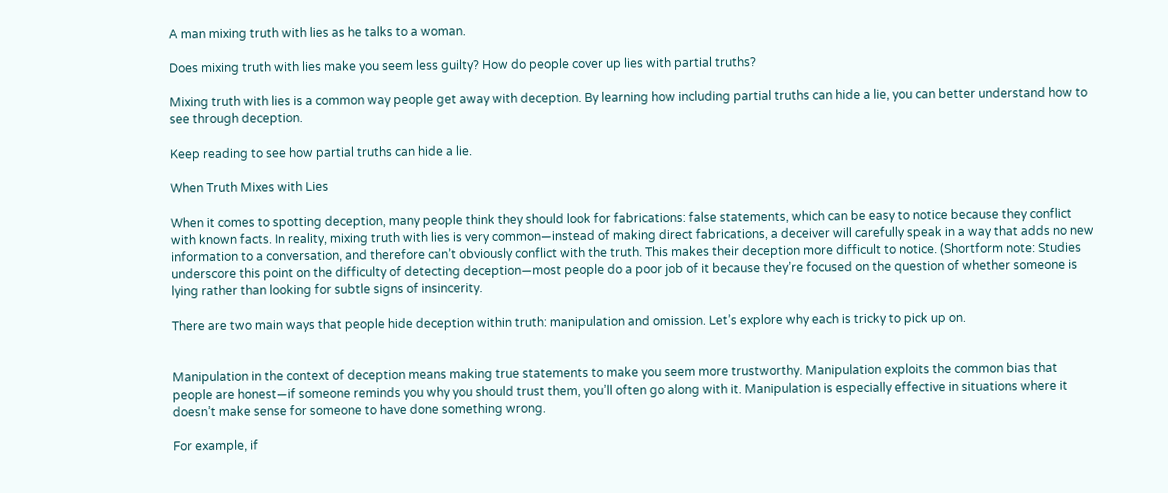A man mixing truth with lies as he talks to a woman.

Does mixing truth with lies make you seem less guilty? How do people cover up lies with partial truths?

Mixing truth with lies is a common way people get away with deception. By learning how including partial truths can hide a lie, you can better understand how to see through deception.

Keep reading to see how partial truths can hide a lie.

When Truth Mixes with Lies

When it comes to spotting deception, many people think they should look for fabrications: false statements, which can be easy to notice because they conflict with known facts. In reality, mixing truth with lies is very common—instead of making direct fabrications, a deceiver will carefully speak in a way that adds no new information to a conversation, and therefore can’t obviously conflict with the truth. This makes their deception more difficult to notice. (Shortform note: Studies underscore this point on the difficulty of detecting deception—most people do a poor job of it because they’re focused on the question of whether someone is lying rather than looking for subtle signs of insincerity.

There are two main ways that people hide deception within truth: manipulation and omission. Let’s explore why each is tricky to pick up on.


Manipulation in the context of deception means making true statements to make you seem more trustworthy. Manipulation exploits the common bias that people are honest—if someone reminds you why you should trust them, you’ll often go along with it. Manipulation is especially effective in situations where it doesn’t make sense for someone to have done something wrong.

For example, if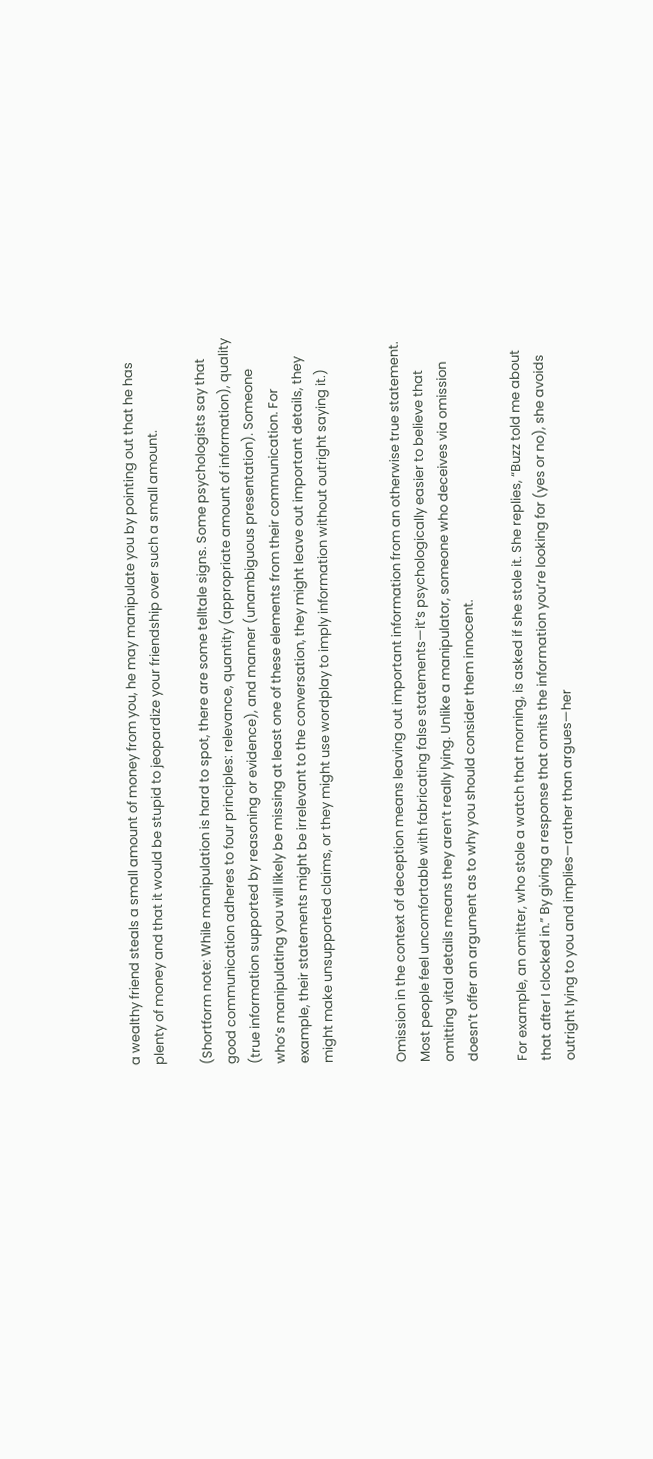a wealthy friend steals a small amount of money from you, he may manipulate you by pointing out that he has plenty of money and that it would be stupid to jeopardize your friendship over such a small amount.

(Shortform note: While manipulation is hard to spot, there are some telltale signs. Some psychologists say that good communication adheres to four principles: relevance, quantity (appropriate amount of information), quality (true information supported by reasoning or evidence), and manner (unambiguous presentation). Someone who’s manipulating you will likely be missing at least one of these elements from their communication. For example, their statements might be irrelevant to the conversation, they might leave out important details, they might make unsupported claims, or they might use wordplay to imply information without outright saying it.)


Omission in the context of deception means leaving out important information from an otherwise true statement. Most people feel uncomfortable with fabricating false statements—it’s psychologically easier to believe that omitting vital details means they aren’t really lying. Unlike a manipulator, someone who deceives via omission doesn’t offer an argument as to why you should consider them innocent.

For example, an omitter, who stole a watch that morning, is asked if she stole it. She replies, “Buzz told me about that after I clocked in.” By giving a response that omits the information you’re looking for (yes or no), she avoids outright lying to you and implies—rather than argues—her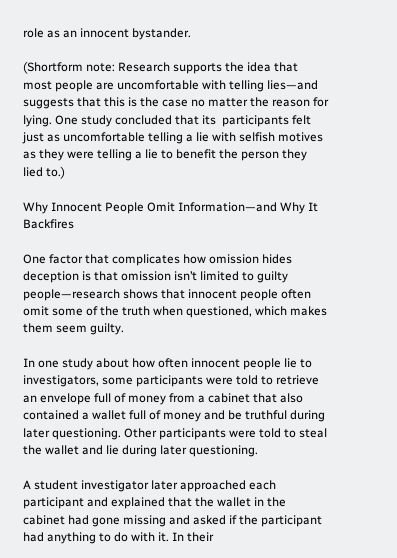role as an innocent bystander.

(Shortform note: Research supports the idea that most people are uncomfortable with telling lies—and suggests that this is the case no matter the reason for lying. One study concluded that its  participants felt  just as uncomfortable telling a lie with selfish motives as they were telling a lie to benefit the person they lied to.)

Why Innocent People Omit Information—and Why It Backfires

One factor that complicates how omission hides deception is that omission isn’t limited to guilty people—research shows that innocent people often omit some of the truth when questioned, which makes them seem guilty.

In one study about how often innocent people lie to investigators, some participants were told to retrieve an envelope full of money from a cabinet that also contained a wallet full of money and be truthful during later questioning. Other participants were told to steal the wallet and lie during later questioning.

A student investigator later approached each participant and explained that the wallet in the cabinet had gone missing and asked if the participant had anything to do with it. In their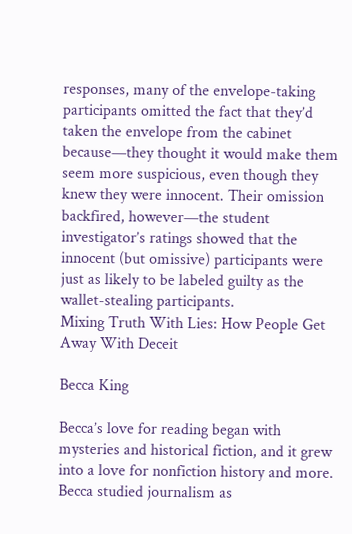responses, many of the envelope-taking participants omitted the fact that they’d taken the envelope from the cabinet because—they thought it would make them seem more suspicious, even though they knew they were innocent. Their omission backfired, however—the student investigator’s ratings showed that the innocent (but omissive) participants were just as likely to be labeled guilty as the wallet-stealing participants.
Mixing Truth With Lies: How People Get Away With Deceit

Becca King

Becca’s love for reading began with mysteries and historical fiction, and it grew into a love for nonfiction history and more. Becca studied journalism as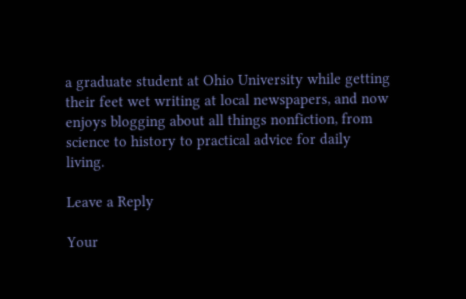a graduate student at Ohio University while getting their feet wet writing at local newspapers, and now enjoys blogging about all things nonfiction, from science to history to practical advice for daily living.

Leave a Reply

Your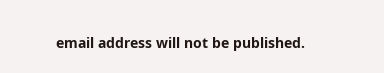email address will not be published.